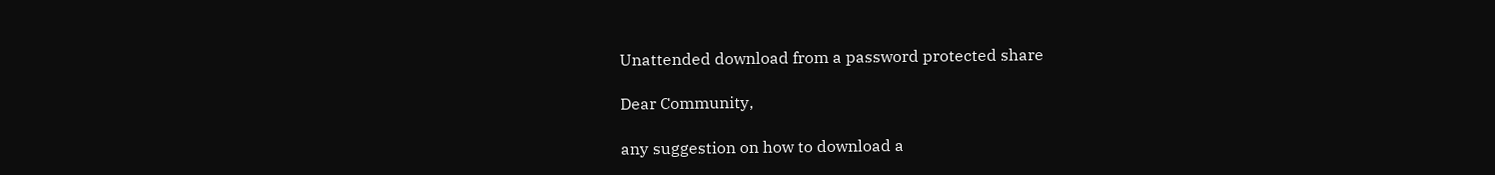Unattended download from a password protected share

Dear Community,

any suggestion on how to download a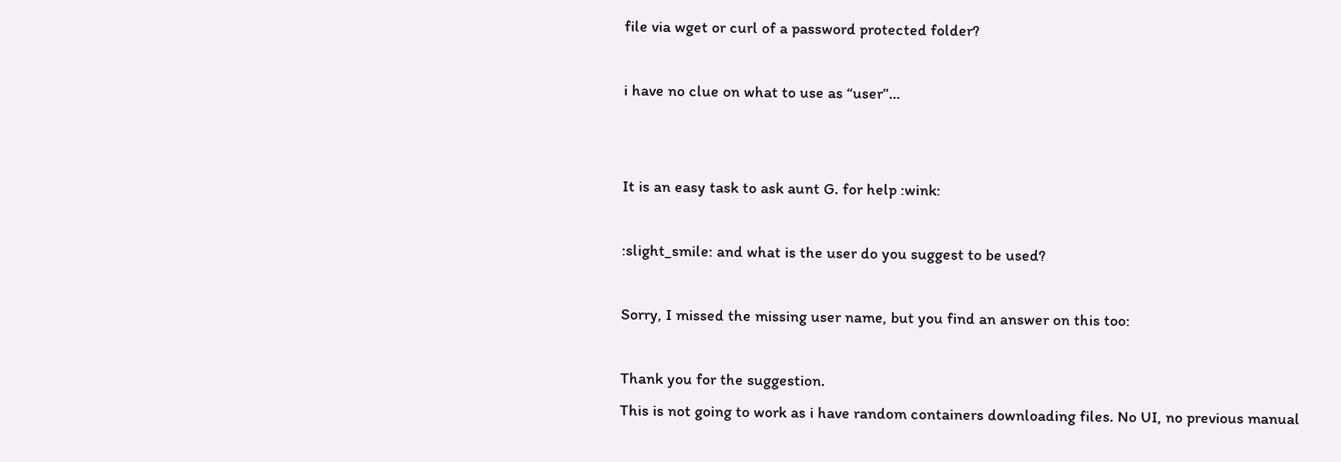file via wget or curl of a password protected folder?

i have no clue on what to use as “user”…


It is an easy task to ask aunt G. for help :wink:

:slight_smile: and what is the user do you suggest to be used?

Sorry, I missed the missing user name, but you find an answer on this too:

Thank you for the suggestion.
This is not going to work as i have random containers downloading files. No UI, no previous manual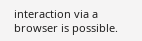interaction via a browser is possible.